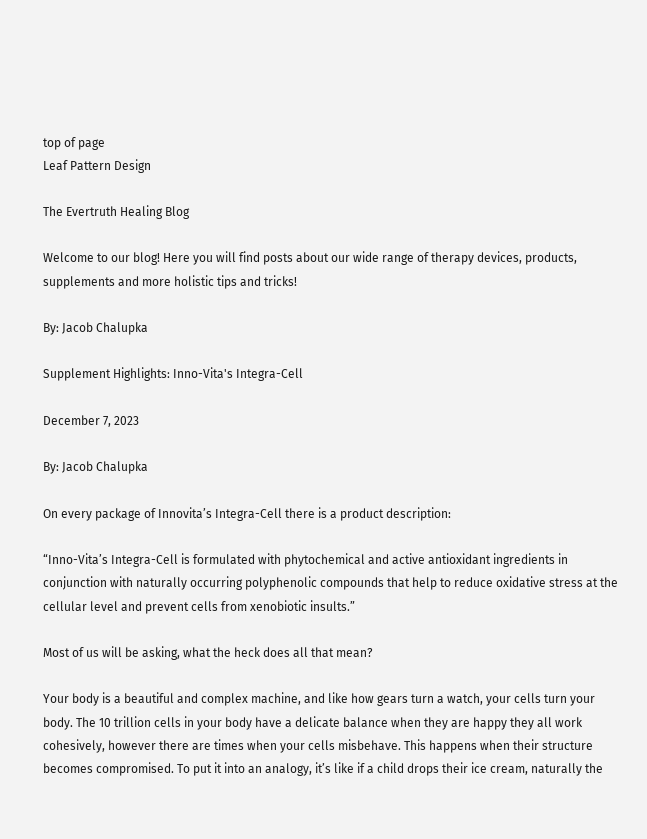top of page
Leaf Pattern Design

The Evertruth Healing Blog

Welcome to our blog! Here you will find posts about our wide range of therapy devices, products, supplements and more holistic tips and tricks!

By: Jacob Chalupka

Supplement Highlights: Inno-Vita's Integra-Cell

December 7, 2023

By: Jacob Chalupka

On every package of Innovita’s Integra-Cell there is a product description:

“Inno-Vita’s Integra-Cell is formulated with phytochemical and active antioxidant ingredients in conjunction with naturally occurring polyphenolic compounds that help to reduce oxidative stress at the cellular level and prevent cells from xenobiotic insults.”

Most of us will be asking, what the heck does all that mean?

Your body is a beautiful and complex machine, and like how gears turn a watch, your cells turn your body. The 10 trillion cells in your body have a delicate balance when they are happy they all work cohesively, however there are times when your cells misbehave. This happens when their structure becomes compromised. To put it into an analogy, it’s like if a child drops their ice cream, naturally the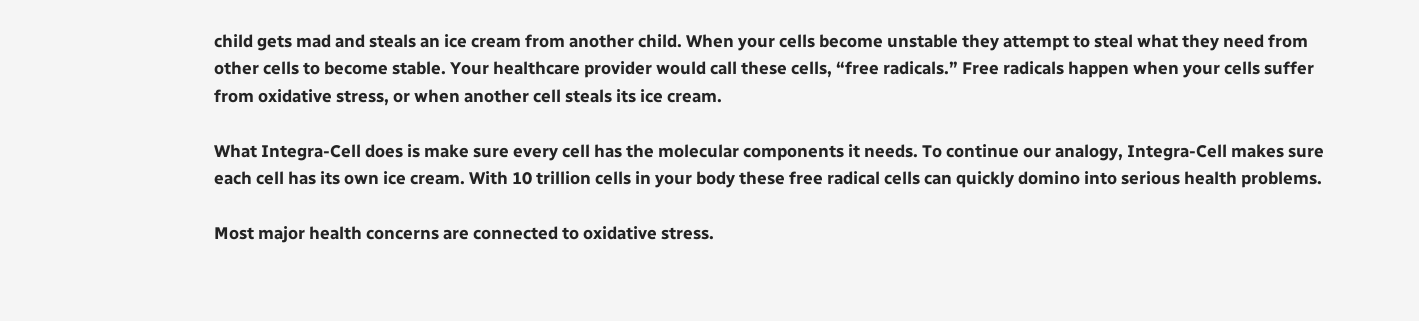child gets mad and steals an ice cream from another child. When your cells become unstable they attempt to steal what they need from other cells to become stable. Your healthcare provider would call these cells, “free radicals.” Free radicals happen when your cells suffer from oxidative stress, or when another cell steals its ice cream.

What Integra-Cell does is make sure every cell has the molecular components it needs. To continue our analogy, Integra-Cell makes sure each cell has its own ice cream. With 10 trillion cells in your body these free radical cells can quickly domino into serious health problems.

Most major health concerns are connected to oxidative stress.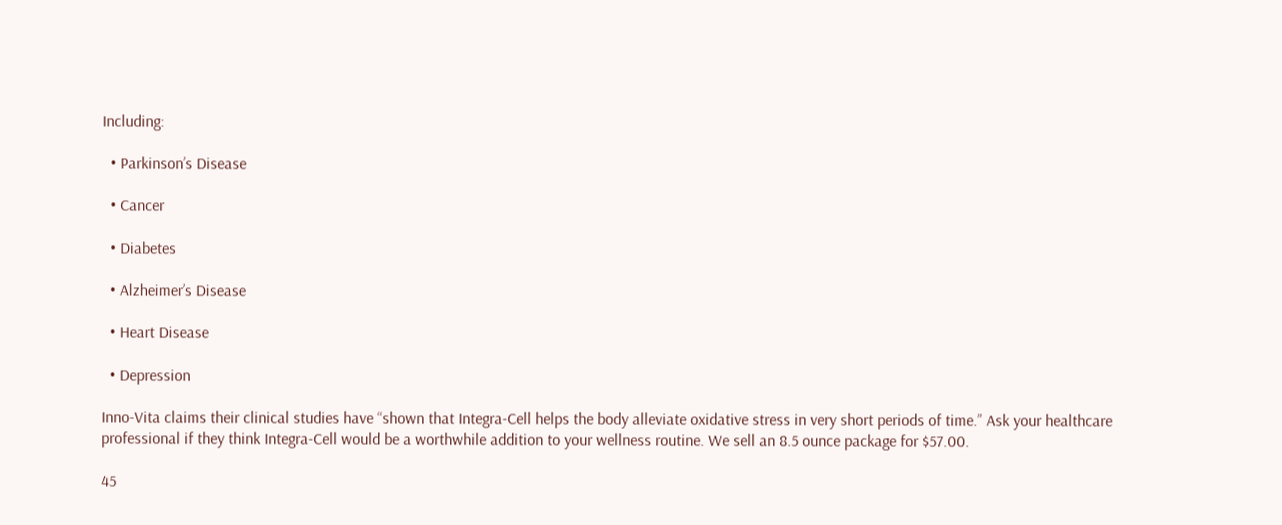Including:

  • Parkinson’s Disease

  • Cancer

  • Diabetes

  • Alzheimer’s Disease

  • Heart Disease

  • Depression

Inno-Vita claims their clinical studies have “shown that Integra-Cell helps the body alleviate oxidative stress in very short periods of time.” Ask your healthcare professional if they think Integra-Cell would be a worthwhile addition to your wellness routine. We sell an 8.5 ounce package for $57.00.

45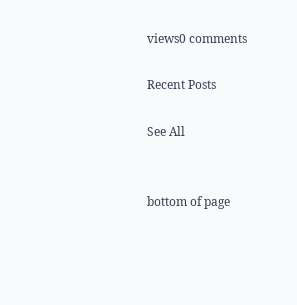views0 comments

Recent Posts

See All


bottom of page